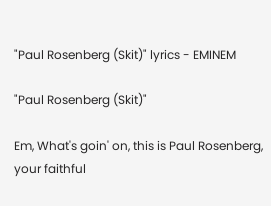"Paul Rosenberg (Skit)" lyrics - EMINEM

"Paul Rosenberg (Skit)"

Em, What's goin' on, this is Paul Rosenberg, your faithful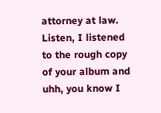attorney at law.
Listen, I listened to the rough copy of your album and uhh, you know I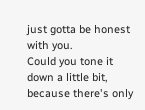just gotta be honest with you.
Could you tone it down a little bit, because there's only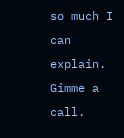so much I can explain.
Gimme a call.